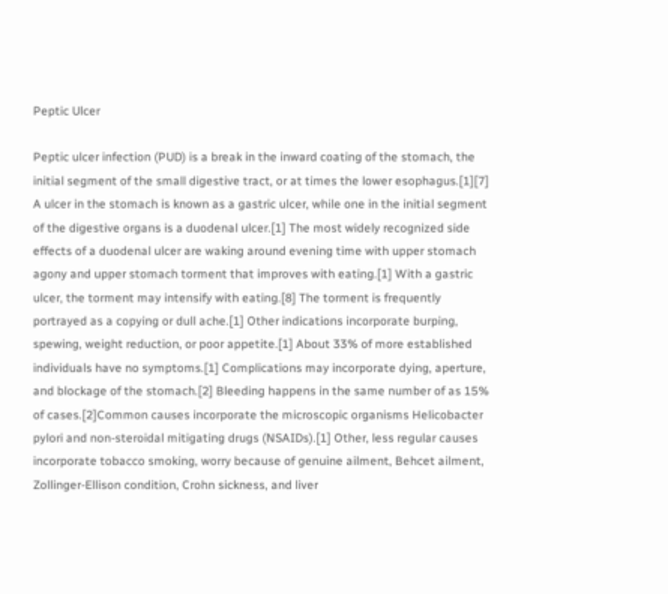Peptic Ulcer

Peptic ulcer infection (PUD) is a break in the inward coating of the stomach, the initial segment of the small digestive tract, or at times the lower esophagus.[1][7] A ulcer in the stomach is known as a gastric ulcer, while one in the initial segment of the digestive organs is a duodenal ulcer.[1] The most widely recognized side effects of a duodenal ulcer are waking around evening time with upper stomach agony and upper stomach torment that improves with eating.[1] With a gastric ulcer, the torment may intensify with eating.[8] The torment is frequently portrayed as a copying or dull ache.[1] Other indications incorporate burping, spewing, weight reduction, or poor appetite.[1] About 33% of more established individuals have no symptoms.[1] Complications may incorporate dying, aperture, and blockage of the stomach.[2] Bleeding happens in the same number of as 15% of cases.[2]Common causes incorporate the microscopic organisms Helicobacter pylori and non-steroidal mitigating drugs (NSAIDs).[1] Other, less regular causes incorporate tobacco smoking, worry because of genuine ailment, Behcet ailment, Zollinger-Ellison condition, Crohn sickness, and liver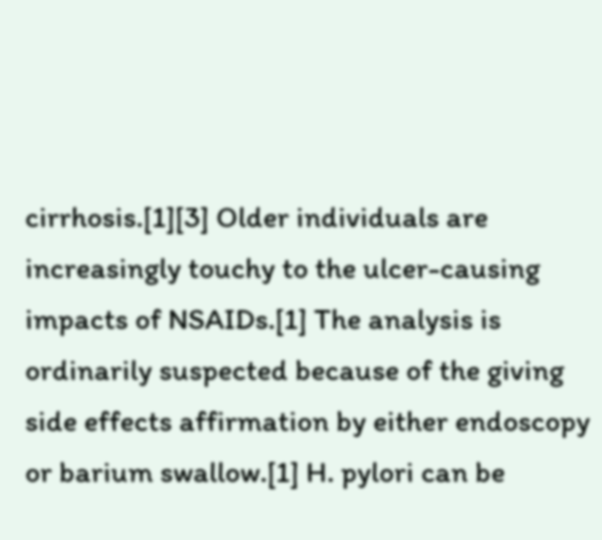cirrhosis.[1][3] Older individuals are increasingly touchy to the ulcer-causing impacts of NSAIDs.[1] The analysis is ordinarily suspected because of the giving side effects affirmation by either endoscopy or barium swallow.[1] H. pylori can be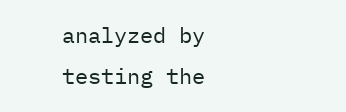analyzed by testing the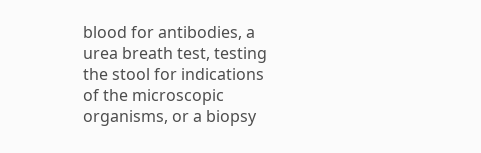blood for antibodies, a urea breath test, testing the stool for indications of the microscopic organisms, or a biopsy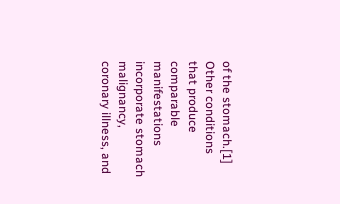of the stomach.[1] Other conditions that produce comparable manifestations incorporate stomach malignancy, coronary illness, and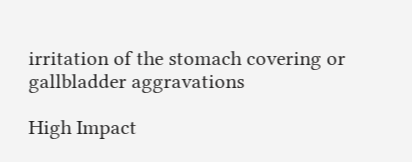irritation of the stomach covering or gallbladder aggravations

High Impact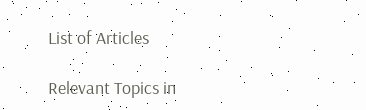List of Articles

Relevant Topics in